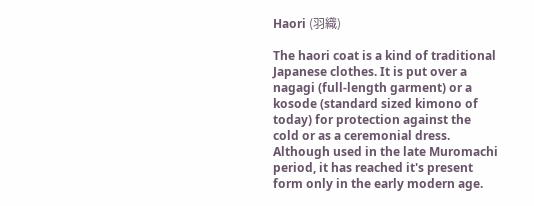Haori (羽織)

The haori coat is a kind of traditional Japanese clothes. It is put over a nagagi (full-length garment) or a kosode (standard sized kimono of today) for protection against the cold or as a ceremonial dress. Although used in the late Muromachi period, it has reached it's present form only in the early modern age.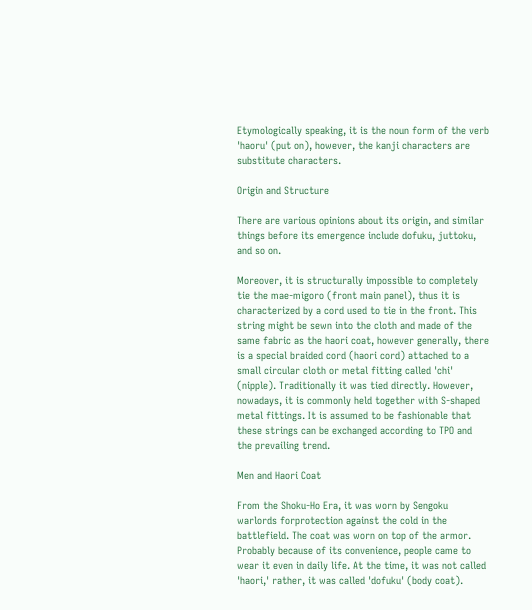Etymologically speaking, it is the noun form of the verb 'haoru' (put on), however, the kanji characters are substitute characters.

Origin and Structure

There are various opinions about its origin, and similar things before its emergence include dofuku, juttoku, and so on.

Moreover, it is structurally impossible to completely tie the mae-migoro (front main panel), thus it is characterized by a cord used to tie in the front. This string might be sewn into the cloth and made of the same fabric as the haori coat, however generally, there is a special braided cord (haori cord) attached to a small circular cloth or metal fitting called 'chi' (nipple). Traditionally it was tied directly. However, nowadays, it is commonly held together with S-shaped metal fittings. It is assumed to be fashionable that these strings can be exchanged according to TPO and the prevailing trend.

Men and Haori Coat

From the Shoku-Ho Era, it was worn by Sengoku warlords forprotection against the cold in the battlefield. The coat was worn on top of the armor. Probably because of its convenience, people came to wear it even in daily life. At the time, it was not called 'haori,' rather, it was called 'dofuku' (body coat).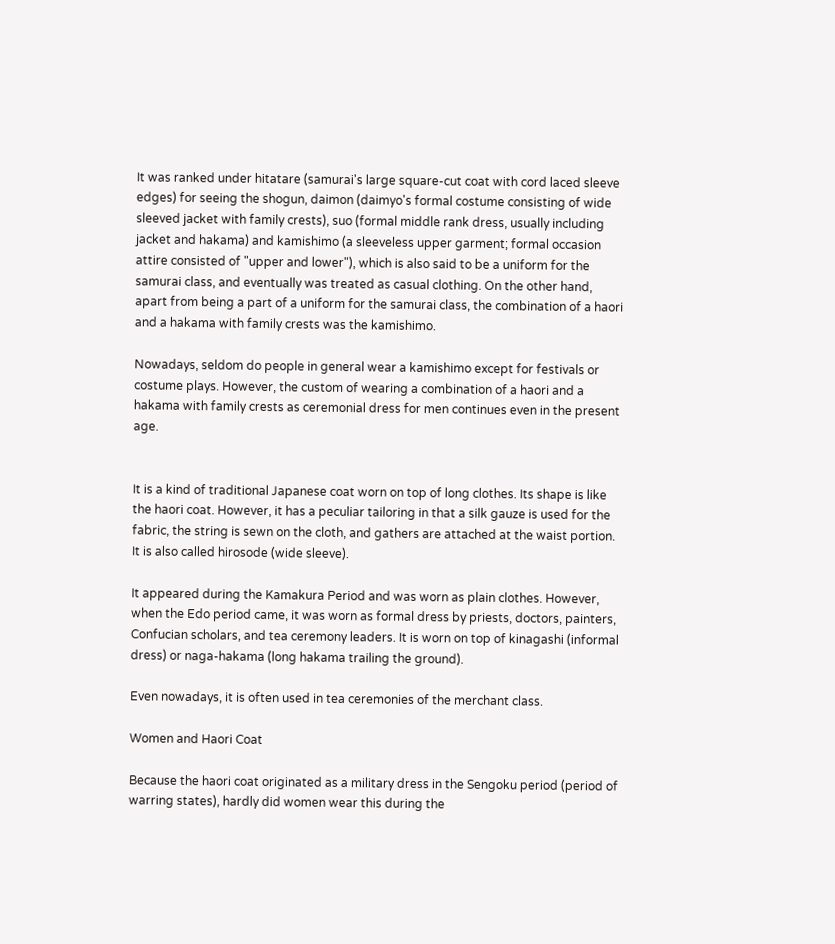It was ranked under hitatare (samurai's large square-cut coat with cord laced sleeve edges) for seeing the shogun, daimon (daimyo's formal costume consisting of wide sleeved jacket with family crests), suo (formal middle rank dress, usually including jacket and hakama) and kamishimo (a sleeveless upper garment; formal occasion attire consisted of "upper and lower"), which is also said to be a uniform for the samurai class, and eventually was treated as casual clothing. On the other hand, apart from being a part of a uniform for the samurai class, the combination of a haori and a hakama with family crests was the kamishimo.

Nowadays, seldom do people in general wear a kamishimo except for festivals or costume plays. However, the custom of wearing a combination of a haori and a hakama with family crests as ceremonial dress for men continues even in the present age.


It is a kind of traditional Japanese coat worn on top of long clothes. Its shape is like the haori coat. However, it has a peculiar tailoring in that a silk gauze is used for the fabric, the string is sewn on the cloth, and gathers are attached at the waist portion. It is also called hirosode (wide sleeve).

It appeared during the Kamakura Period and was worn as plain clothes. However, when the Edo period came, it was worn as formal dress by priests, doctors, painters, Confucian scholars, and tea ceremony leaders. It is worn on top of kinagashi (informal dress) or naga-hakama (long hakama trailing the ground).

Even nowadays, it is often used in tea ceremonies of the merchant class.

Women and Haori Coat

Because the haori coat originated as a military dress in the Sengoku period (period of warring states), hardly did women wear this during the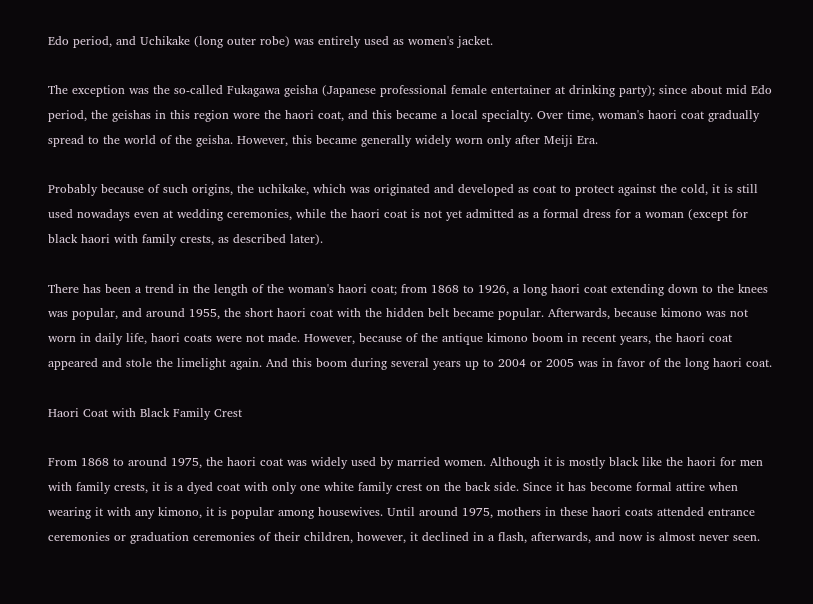Edo period, and Uchikake (long outer robe) was entirely used as women's jacket.

The exception was the so-called Fukagawa geisha (Japanese professional female entertainer at drinking party); since about mid Edo period, the geishas in this region wore the haori coat, and this became a local specialty. Over time, woman's haori coat gradually spread to the world of the geisha. However, this became generally widely worn only after Meiji Era.

Probably because of such origins, the uchikake, which was originated and developed as coat to protect against the cold, it is still used nowadays even at wedding ceremonies, while the haori coat is not yet admitted as a formal dress for a woman (except for black haori with family crests, as described later).

There has been a trend in the length of the woman's haori coat; from 1868 to 1926, a long haori coat extending down to the knees was popular, and around 1955, the short haori coat with the hidden belt became popular. Afterwards, because kimono was not worn in daily life, haori coats were not made. However, because of the antique kimono boom in recent years, the haori coat appeared and stole the limelight again. And this boom during several years up to 2004 or 2005 was in favor of the long haori coat.

Haori Coat with Black Family Crest

From 1868 to around 1975, the haori coat was widely used by married women. Although it is mostly black like the haori for men with family crests, it is a dyed coat with only one white family crest on the back side. Since it has become formal attire when wearing it with any kimono, it is popular among housewives. Until around 1975, mothers in these haori coats attended entrance ceremonies or graduation ceremonies of their children, however, it declined in a flash, afterwards, and now is almost never seen.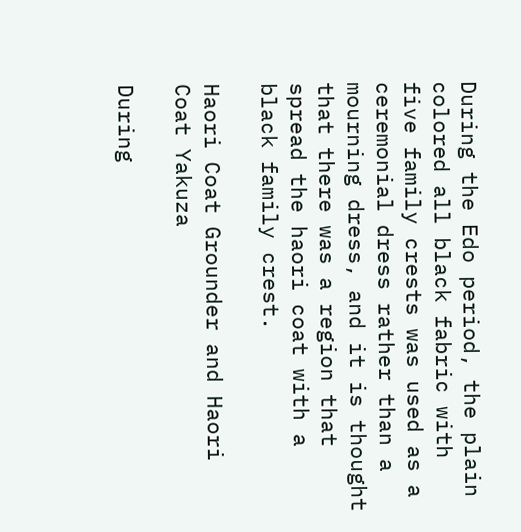During the Edo period, the plain colored all black fabric with five family crests was used as a ceremonial dress rather than a mourning dress, and it is thought that there was a region that spread the haori coat with a black family crest.

Haori Coat Grounder and Haori Coat Yakuza

During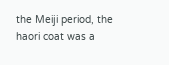the Meiji period, the haori coat was a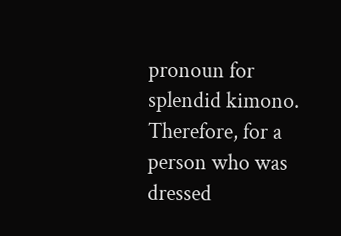pronoun for splendid kimono.
Therefore, for a person who was dressed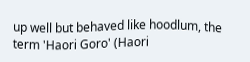up well but behaved like hoodlum, the term 'Haori Goro' (Haori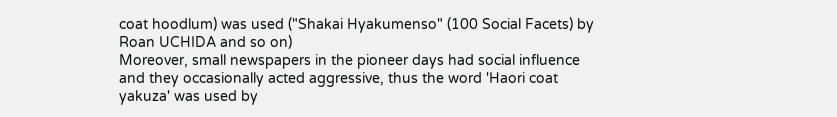coat hoodlum) was used ("Shakai Hyakumenso" (100 Social Facets) by Roan UCHIDA and so on)
Moreover, small newspapers in the pioneer days had social influence and they occasionally acted aggressive, thus the word 'Haori coat yakuza' was used by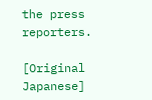the press reporters.

[Original Japanese]